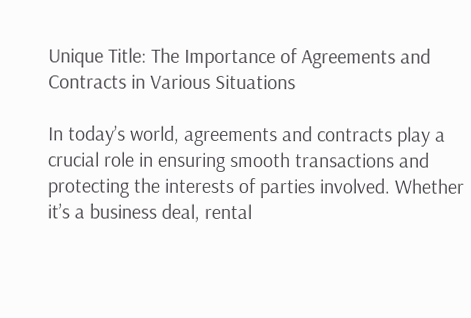Unique Title: The Importance of Agreements and Contracts in Various Situations

In today’s world, agreements and contracts play a crucial role in ensuring smooth transactions and protecting the interests of parties involved. Whether it’s a business deal, rental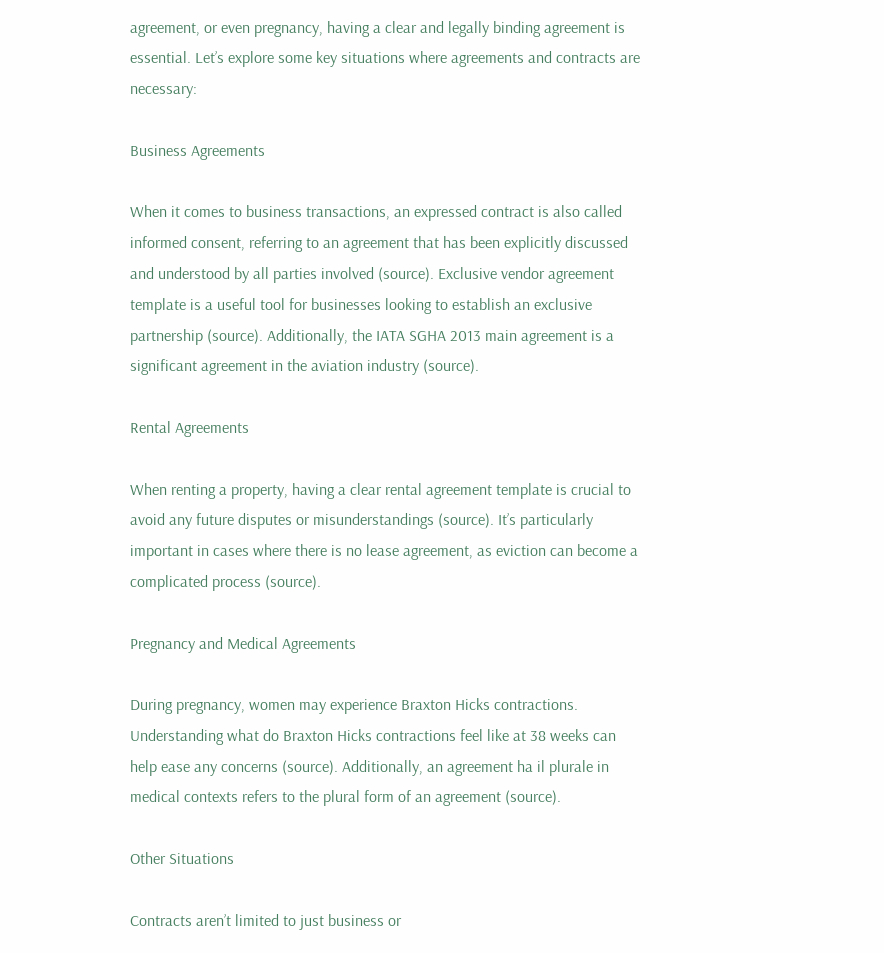agreement, or even pregnancy, having a clear and legally binding agreement is essential. Let’s explore some key situations where agreements and contracts are necessary:

Business Agreements

When it comes to business transactions, an expressed contract is also called informed consent, referring to an agreement that has been explicitly discussed and understood by all parties involved (source). Exclusive vendor agreement template is a useful tool for businesses looking to establish an exclusive partnership (source). Additionally, the IATA SGHA 2013 main agreement is a significant agreement in the aviation industry (source).

Rental Agreements

When renting a property, having a clear rental agreement template is crucial to avoid any future disputes or misunderstandings (source). It’s particularly important in cases where there is no lease agreement, as eviction can become a complicated process (source).

Pregnancy and Medical Agreements

During pregnancy, women may experience Braxton Hicks contractions. Understanding what do Braxton Hicks contractions feel like at 38 weeks can help ease any concerns (source). Additionally, an agreement ha il plurale in medical contexts refers to the plural form of an agreement (source).

Other Situations

Contracts aren’t limited to just business or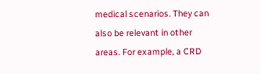medical scenarios. They can also be relevant in other areas. For example, a CRD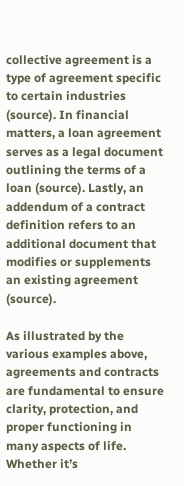collective agreement is a type of agreement specific to certain industries (source). In financial matters, a loan agreement serves as a legal document outlining the terms of a loan (source). Lastly, an addendum of a contract definition refers to an additional document that modifies or supplements an existing agreement (source).

As illustrated by the various examples above, agreements and contracts are fundamental to ensure clarity, protection, and proper functioning in many aspects of life. Whether it’s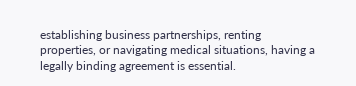establishing business partnerships, renting properties, or navigating medical situations, having a legally binding agreement is essential.